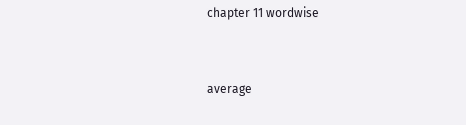chapter 11 wordwise


average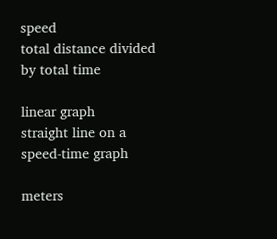speed
total distance divided by total time

linear graph
straight line on a speed-time graph

meters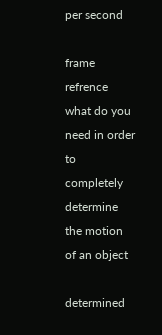per second

frame refrence
what do you need in order to completely determine the motion of an object

determined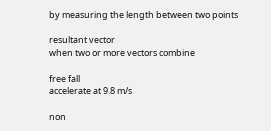by measuring the length between two points

resultant vector
when two or more vectors combine

free fall
accelerate at 9.8 m/s

non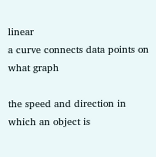linear
a curve connects data points on what graph

the speed and direction in which an object is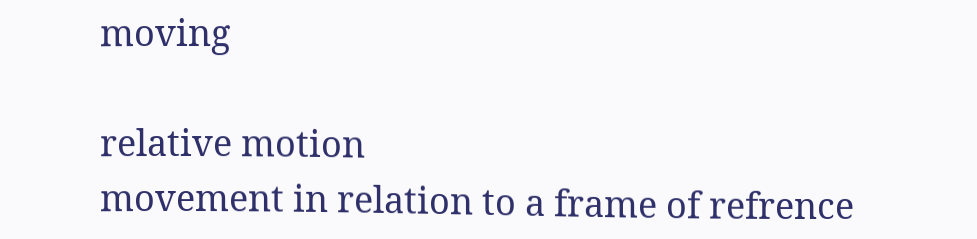moving

relative motion
movement in relation to a frame of refrence